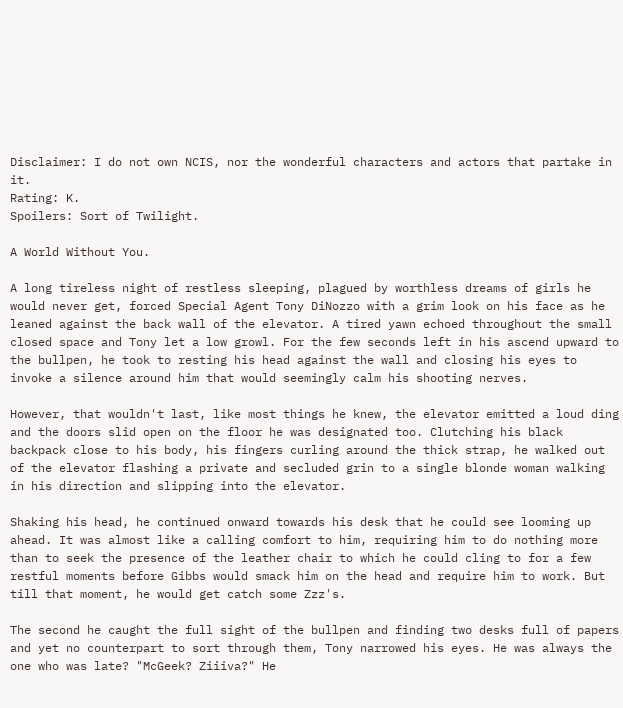Disclaimer: I do not own NCIS, nor the wonderful characters and actors that partake in it.
Rating: K.
Spoilers: Sort of Twilight.

A World Without You.

A long tireless night of restless sleeping, plagued by worthless dreams of girls he would never get, forced Special Agent Tony DiNozzo with a grim look on his face as he leaned against the back wall of the elevator. A tired yawn echoed throughout the small closed space and Tony let a low growl. For the few seconds left in his ascend upward to the bullpen, he took to resting his head against the wall and closing his eyes to invoke a silence around him that would seemingly calm his shooting nerves.

However, that wouldn't last, like most things he knew, the elevator emitted a loud ding and the doors slid open on the floor he was designated too. Clutching his black backpack close to his body, his fingers curling around the thick strap, he walked out of the elevator flashing a private and secluded grin to a single blonde woman walking in his direction and slipping into the elevator.

Shaking his head, he continued onward towards his desk that he could see looming up ahead. It was almost like a calling comfort to him, requiring him to do nothing more than to seek the presence of the leather chair to which he could cling to for a few restful moments before Gibbs would smack him on the head and require him to work. But till that moment, he would get catch some Zzz's.

The second he caught the full sight of the bullpen and finding two desks full of papers and yet no counterpart to sort through them, Tony narrowed his eyes. He was always the one who was late? "McGeek? Ziiiva?" He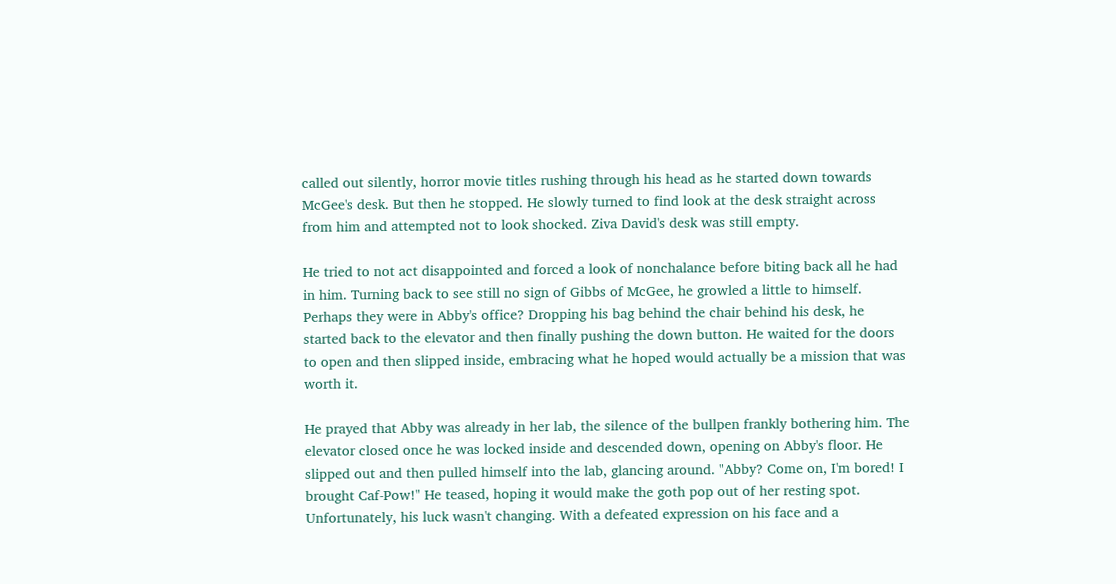called out silently, horror movie titles rushing through his head as he started down towards McGee's desk. But then he stopped. He slowly turned to find look at the desk straight across from him and attempted not to look shocked. Ziva David's desk was still empty.

He tried to not act disappointed and forced a look of nonchalance before biting back all he had in him. Turning back to see still no sign of Gibbs of McGee, he growled a little to himself. Perhaps they were in Abby's office? Dropping his bag behind the chair behind his desk, he started back to the elevator and then finally pushing the down button. He waited for the doors to open and then slipped inside, embracing what he hoped would actually be a mission that was worth it.

He prayed that Abby was already in her lab, the silence of the bullpen frankly bothering him. The elevator closed once he was locked inside and descended down, opening on Abby's floor. He slipped out and then pulled himself into the lab, glancing around. "Abby? Come on, I'm bored! I brought Caf-Pow!" He teased, hoping it would make the goth pop out of her resting spot. Unfortunately, his luck wasn't changing. With a defeated expression on his face and a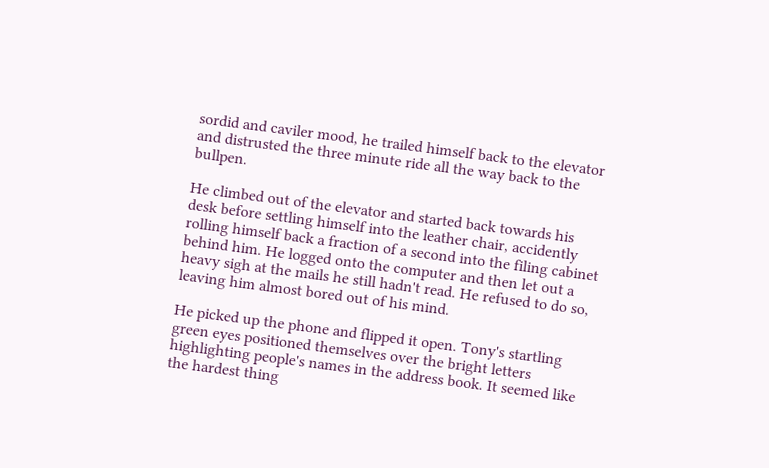sordid and caviler mood, he trailed himself back to the elevator and distrusted the three minute ride all the way back to the bullpen.

He climbed out of the elevator and started back towards his desk before settling himself into the leather chair, accidently rolling himself back a fraction of a second into the filing cabinet behind him. He logged onto the computer and then let out a heavy sigh at the mails he still hadn't read. He refused to do so, leaving him almost bored out of his mind.

He picked up the phone and flipped it open. Tony's startling green eyes positioned themselves over the bright letters highlighting people's names in the address book. It seemed like the hardest thing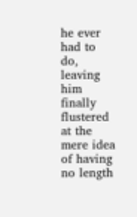he ever had to do, leaving him finally flustered at the mere idea of having no length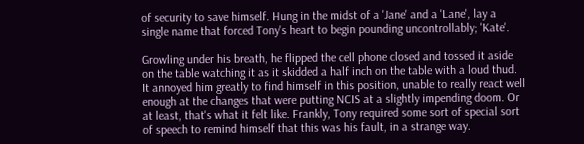of security to save himself. Hung in the midst of a 'Jane' and a 'Lane', lay a single name that forced Tony's heart to begin pounding uncontrollably; 'Kate'.

Growling under his breath, he flipped the cell phone closed and tossed it aside on the table watching it as it skidded a half inch on the table with a loud thud. It annoyed him greatly to find himself in this position, unable to really react well enough at the changes that were putting NCIS at a slightly impending doom. Or at least, that's what it felt like. Frankly, Tony required some sort of special sort of speech to remind himself that this was his fault, in a strange way.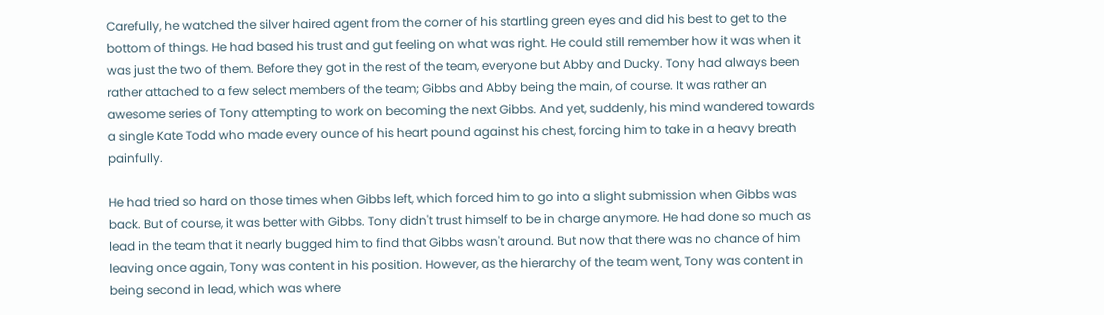Carefully, he watched the silver haired agent from the corner of his startling green eyes and did his best to get to the bottom of things. He had based his trust and gut feeling on what was right. He could still remember how it was when it was just the two of them. Before they got in the rest of the team, everyone but Abby and Ducky. Tony had always been rather attached to a few select members of the team; Gibbs and Abby being the main, of course. It was rather an awesome series of Tony attempting to work on becoming the next Gibbs. And yet, suddenly, his mind wandered towards a single Kate Todd who made every ounce of his heart pound against his chest, forcing him to take in a heavy breath painfully.

He had tried so hard on those times when Gibbs left, which forced him to go into a slight submission when Gibbs was back. But of course, it was better with Gibbs. Tony didn't trust himself to be in charge anymore. He had done so much as lead in the team that it nearly bugged him to find that Gibbs wasn't around. But now that there was no chance of him leaving once again, Tony was content in his position. However, as the hierarchy of the team went, Tony was content in being second in lead, which was where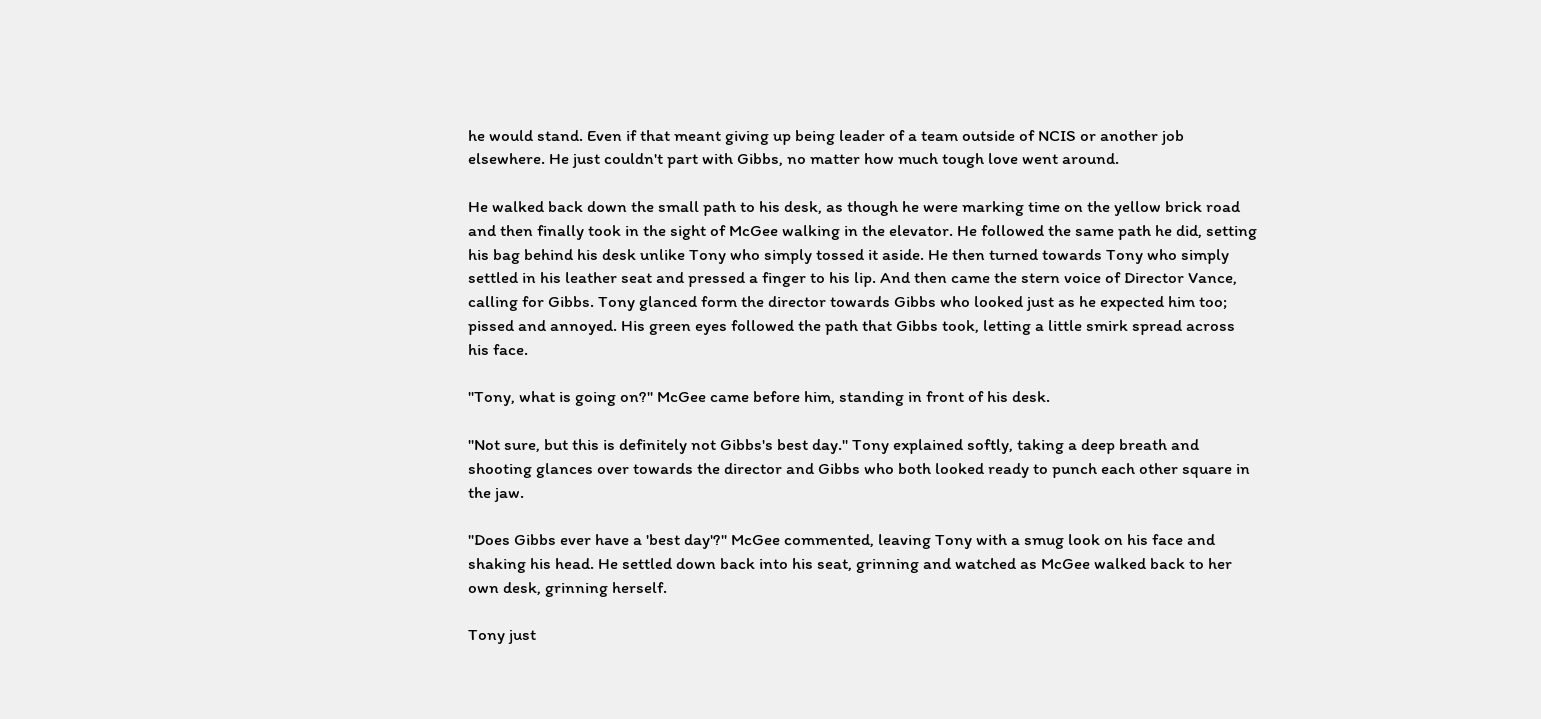he would stand. Even if that meant giving up being leader of a team outside of NCIS or another job elsewhere. He just couldn't part with Gibbs, no matter how much tough love went around.

He walked back down the small path to his desk, as though he were marking time on the yellow brick road and then finally took in the sight of McGee walking in the elevator. He followed the same path he did, setting his bag behind his desk unlike Tony who simply tossed it aside. He then turned towards Tony who simply settled in his leather seat and pressed a finger to his lip. And then came the stern voice of Director Vance, calling for Gibbs. Tony glanced form the director towards Gibbs who looked just as he expected him too; pissed and annoyed. His green eyes followed the path that Gibbs took, letting a little smirk spread across his face.

"Tony, what is going on?" McGee came before him, standing in front of his desk.

"Not sure, but this is definitely not Gibbs's best day." Tony explained softly, taking a deep breath and shooting glances over towards the director and Gibbs who both looked ready to punch each other square in the jaw.

"Does Gibbs ever have a 'best day'?" McGee commented, leaving Tony with a smug look on his face and shaking his head. He settled down back into his seat, grinning and watched as McGee walked back to her own desk, grinning herself.

Tony just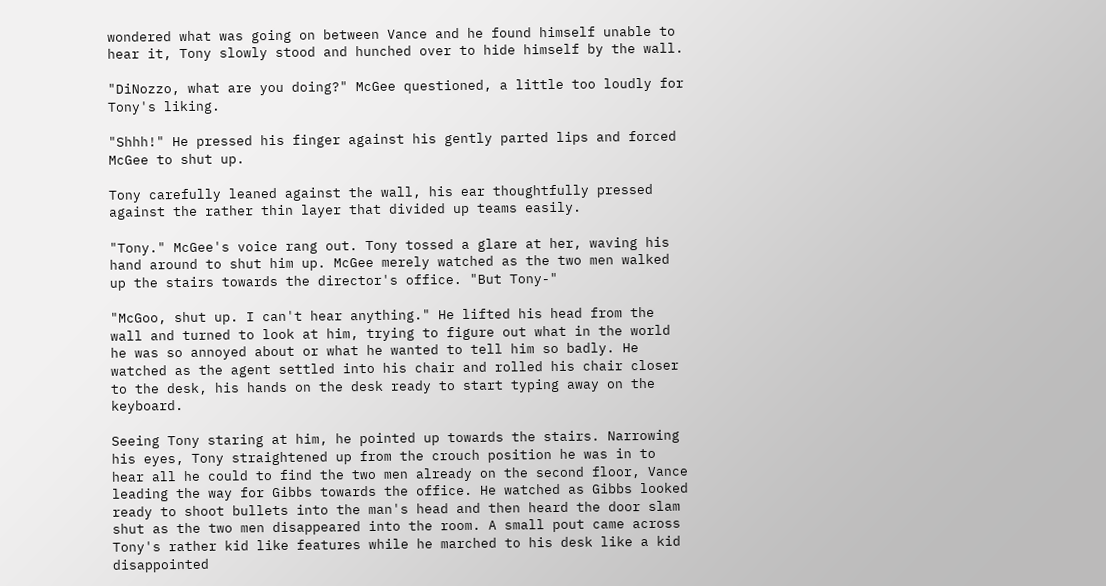wondered what was going on between Vance and he found himself unable to hear it, Tony slowly stood and hunched over to hide himself by the wall.

"DiNozzo, what are you doing?" McGee questioned, a little too loudly for Tony's liking.

"Shhh!" He pressed his finger against his gently parted lips and forced McGee to shut up.

Tony carefully leaned against the wall, his ear thoughtfully pressed against the rather thin layer that divided up teams easily.

"Tony." McGee's voice rang out. Tony tossed a glare at her, waving his hand around to shut him up. McGee merely watched as the two men walked up the stairs towards the director's office. "But Tony-"

"McGoo, shut up. I can't hear anything." He lifted his head from the wall and turned to look at him, trying to figure out what in the world he was so annoyed about or what he wanted to tell him so badly. He watched as the agent settled into his chair and rolled his chair closer to the desk, his hands on the desk ready to start typing away on the keyboard.

Seeing Tony staring at him, he pointed up towards the stairs. Narrowing his eyes, Tony straightened up from the crouch position he was in to hear all he could to find the two men already on the second floor, Vance leading the way for Gibbs towards the office. He watched as Gibbs looked ready to shoot bullets into the man's head and then heard the door slam shut as the two men disappeared into the room. A small pout came across Tony's rather kid like features while he marched to his desk like a kid disappointed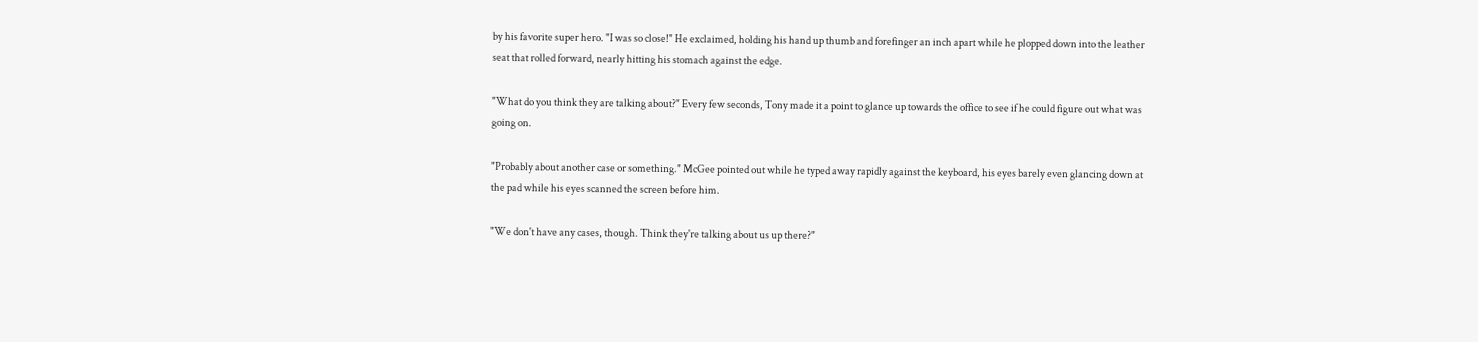by his favorite super hero. "I was so close!" He exclaimed, holding his hand up thumb and forefinger an inch apart while he plopped down into the leather seat that rolled forward, nearly hitting his stomach against the edge.

"What do you think they are talking about?" Every few seconds, Tony made it a point to glance up towards the office to see if he could figure out what was going on.

"Probably about another case or something." McGee pointed out while he typed away rapidly against the keyboard, his eyes barely even glancing down at the pad while his eyes scanned the screen before him.

"We don't have any cases, though. Think they're talking about us up there?"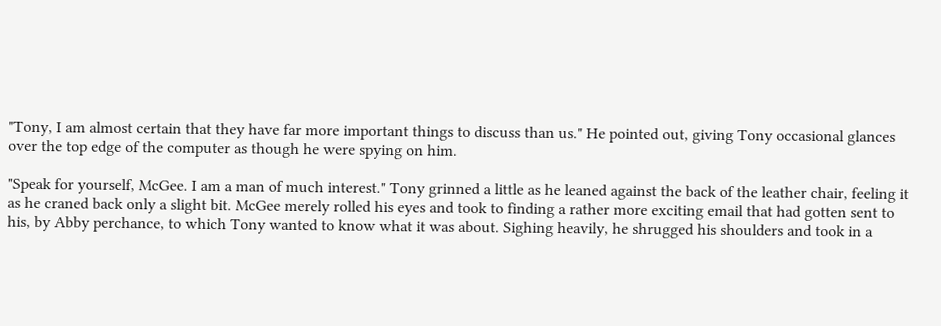"Tony, I am almost certain that they have far more important things to discuss than us." He pointed out, giving Tony occasional glances over the top edge of the computer as though he were spying on him.

"Speak for yourself, McGee. I am a man of much interest." Tony grinned a little as he leaned against the back of the leather chair, feeling it as he craned back only a slight bit. McGee merely rolled his eyes and took to finding a rather more exciting email that had gotten sent to his, by Abby perchance, to which Tony wanted to know what it was about. Sighing heavily, he shrugged his shoulders and took in a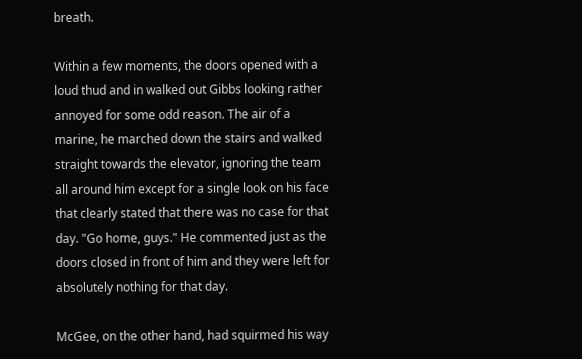breath.

Within a few moments, the doors opened with a loud thud and in walked out Gibbs looking rather annoyed for some odd reason. The air of a marine, he marched down the stairs and walked straight towards the elevator, ignoring the team all around him except for a single look on his face that clearly stated that there was no case for that day. "Go home, guys." He commented just as the doors closed in front of him and they were left for absolutely nothing for that day.

McGee, on the other hand, had squirmed his way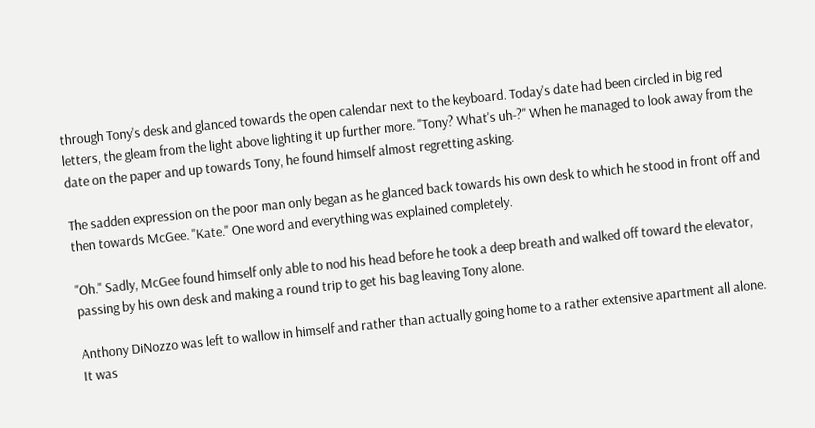through Tony's desk and glanced towards the open calendar next to the keyboard. Today's date had been circled in big red letters, the gleam from the light above lighting it up further more. "Tony? What's uh-?" When he managed to look away from the date on the paper and up towards Tony, he found himself almost regretting asking.

The sadden expression on the poor man only began as he glanced back towards his own desk to which he stood in front off and then towards McGee. "Kate." One word and everything was explained completely.

"Oh." Sadly, McGee found himself only able to nod his head before he took a deep breath and walked off toward the elevator, passing by his own desk and making a round trip to get his bag leaving Tony alone.

Anthony DiNozzo was left to wallow in himself and rather than actually going home to a rather extensive apartment all alone. It was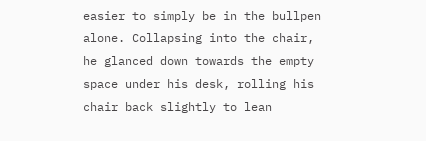easier to simply be in the bullpen alone. Collapsing into the chair, he glanced down towards the empty space under his desk, rolling his chair back slightly to lean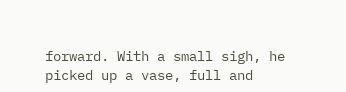forward. With a small sigh, he picked up a vase, full and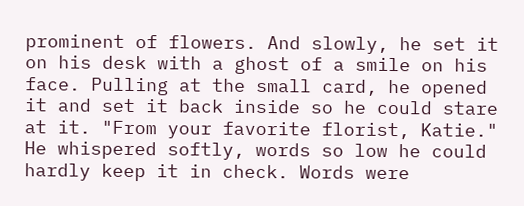prominent of flowers. And slowly, he set it on his desk with a ghost of a smile on his face. Pulling at the small card, he opened it and set it back inside so he could stare at it. "From your favorite florist, Katie." He whispered softly, words so low he could hardly keep it in check. Words were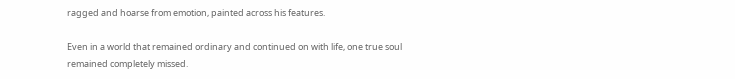ragged and hoarse from emotion, painted across his features.

Even in a world that remained ordinary and continued on with life, one true soul remained completely missed.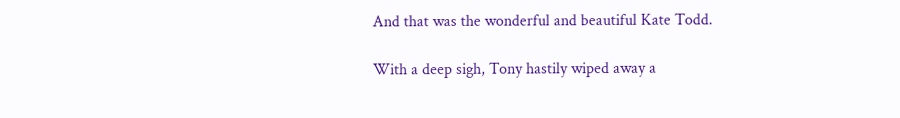And that was the wonderful and beautiful Kate Todd.

With a deep sigh, Tony hastily wiped away a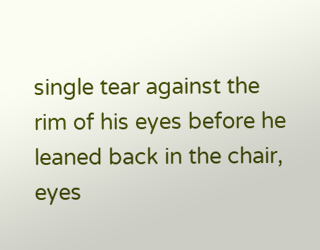single tear against the rim of his eyes before he leaned back in the chair, eyes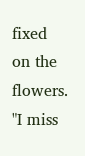fixed on the flowers. "I miss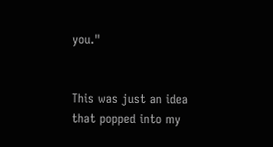you."


This was just an idea that popped into my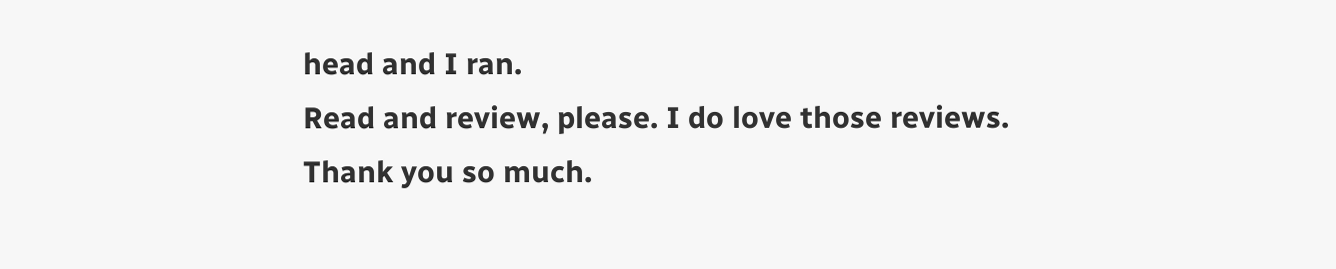head and I ran.
Read and review, please. I do love those reviews.
Thank you so much.